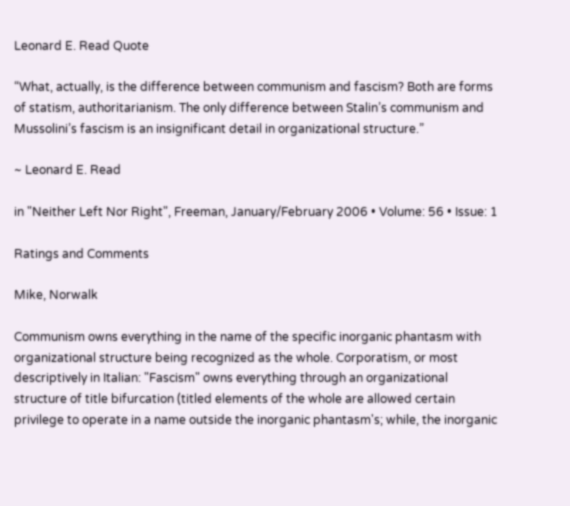Leonard E. Read Quote

“What, actually, is the difference between communism and fascism? Both are forms of statism, authoritarianism. The only difference between Stalin’s communism and Mussolini’s fascism is an insignificant detail in organizational structure.”

~ Leonard E. Read

in "Neither Left Nor Right", Freeman, January/February 2006 • Volume: 56 • Issue: 1

Ratings and Comments

Mike, Norwalk

Communism owns everything in the name of the specific inorganic phantasm with organizational structure being recognized as the whole. Corporatism, or most descriptively in Italian: "Fascism" owns everything through an organizational structure of title bifurcation (titled elements of the whole are allowed certain privilege to operate in a name outside the inorganic phantasm's; while, the inorganic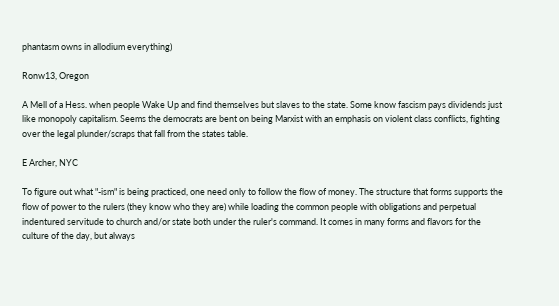phantasm owns in allodium everything)

Ronw13, Oregon

A Mell of a Hess. when people Wake Up and find themselves but slaves to the state. Some know fascism pays dividends just like monopoly capitalism. Seems the democrats are bent on being Marxist with an emphasis on violent class conflicts, fighting over the legal plunder/scraps that fall from the states table.

E Archer, NYC

To figure out what "-ism" is being practiced, one need only to follow the flow of money. The structure that forms supports the flow of power to the rulers (they know who they are) while loading the common people with obligations and perpetual indentured servitude to church and/or state both under the ruler's command. It comes in many forms and flavors for the culture of the day, but always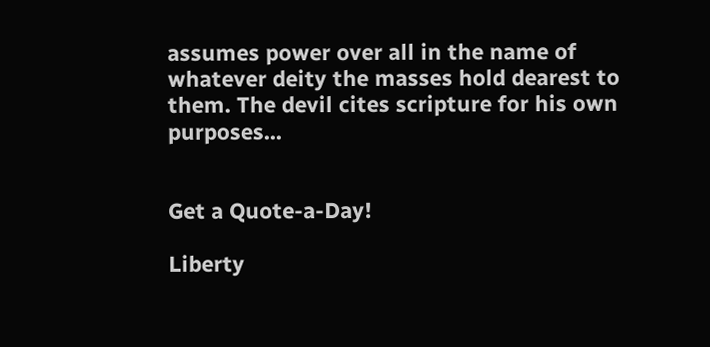assumes power over all in the name of whatever deity the masses hold dearest to them. The devil cites scripture for his own purposes...


Get a Quote-a-Day!

Liberty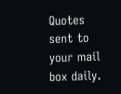Quotes sent to your mail box daily.